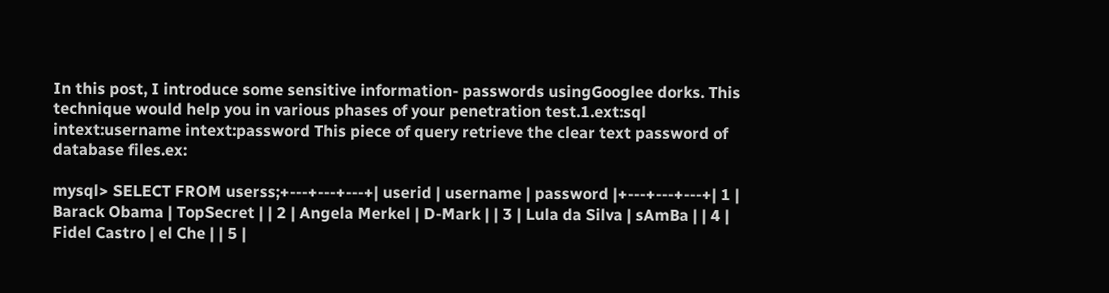In this post, I introduce some sensitive information- passwords usingGooglee dorks. This technique would help you in various phases of your penetration test.1.ext:sql intext:username intext:password This piece of query retrieve the clear text password of database files.ex:

mysql> SELECT FROM userss;+---+---+---+| userid | username | password |+---+---+---+| 1 | Barack Obama | TopSecret | | 2 | Angela Merkel | D-Mark | | 3 | Lula da Silva | sAmBa | | 4 | Fidel Castro | el Che | | 5 |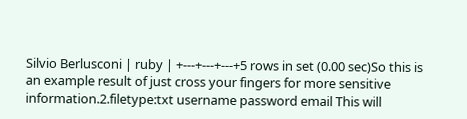Silvio Berlusconi | ruby | +---+---+---+5 rows in set (0.00 sec)So this is an example result of just cross your fingers for more sensitive information.2.filetype:txt username password email This will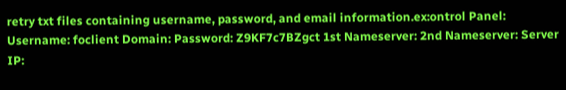retry txt files containing username, password, and email information.ex:ontrol Panel: Username: foclient Domain: Password: Z9KF7c7BZgct 1st Nameserver: 2nd Nameserver: Server IP: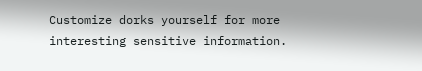Customize dorks yourself for more interesting sensitive information.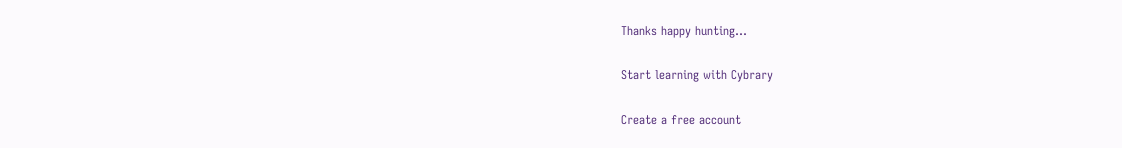Thanks happy hunting...

Start learning with Cybrary

Create a free account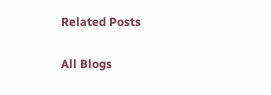Related Posts

All Blogs